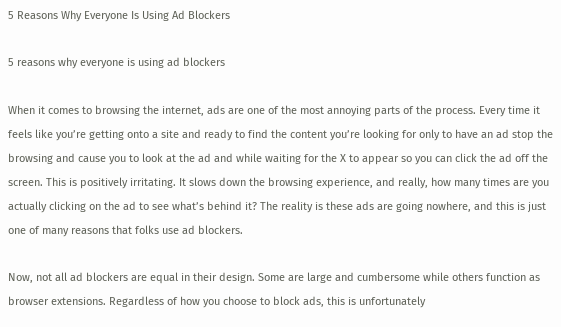5 Reasons Why Everyone Is Using Ad Blockers

5 reasons why everyone is using ad blockers

When it comes to browsing the internet, ads are one of the most annoying parts of the process. Every time it feels like you’re getting onto a site and ready to find the content you’re looking for only to have an ad stop the browsing and cause you to look at the ad and while waiting for the X to appear so you can click the ad off the screen. This is positively irritating. It slows down the browsing experience, and really, how many times are you actually clicking on the ad to see what’s behind it? The reality is these ads are going nowhere, and this is just one of many reasons that folks use ad blockers.

Now, not all ad blockers are equal in their design. Some are large and cumbersome while others function as browser extensions. Regardless of how you choose to block ads, this is unfortunately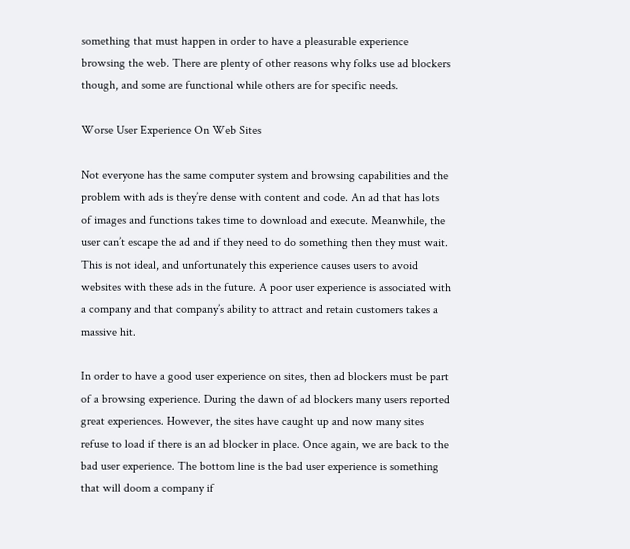something that must happen in order to have a pleasurable experience browsing the web. There are plenty of other reasons why folks use ad blockers though, and some are functional while others are for specific needs.

Worse User Experience On Web Sites

Not everyone has the same computer system and browsing capabilities and the problem with ads is they’re dense with content and code. An ad that has lots of images and functions takes time to download and execute. Meanwhile, the user can’t escape the ad and if they need to do something then they must wait. This is not ideal, and unfortunately this experience causes users to avoid websites with these ads in the future. A poor user experience is associated with a company and that company’s ability to attract and retain customers takes a massive hit.

In order to have a good user experience on sites, then ad blockers must be part of a browsing experience. During the dawn of ad blockers many users reported great experiences. However, the sites have caught up and now many sites refuse to load if there is an ad blocker in place. Once again, we are back to the bad user experience. The bottom line is the bad user experience is something that will doom a company if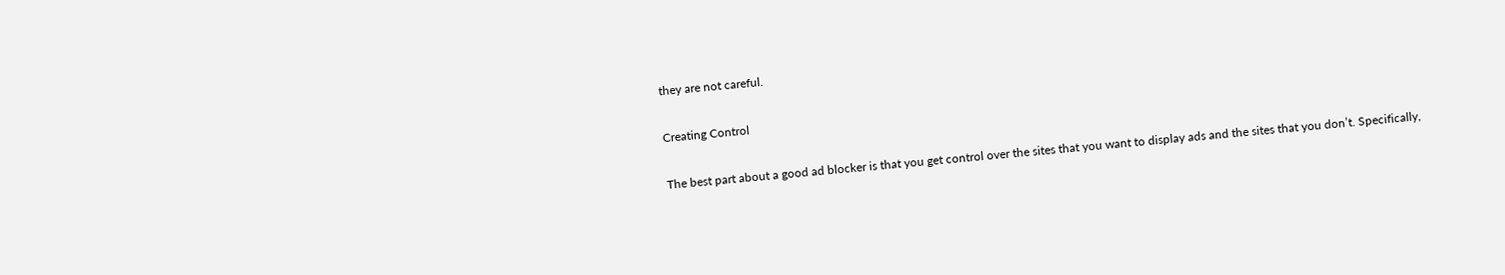they are not careful.

Creating Control

The best part about a good ad blocker is that you get control over the sites that you want to display ads and the sites that you don’t. Specifically,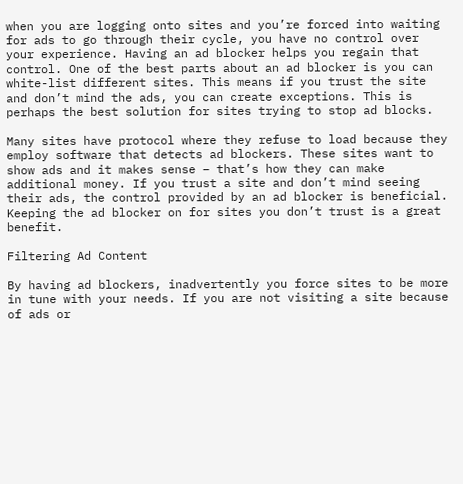when you are logging onto sites and you’re forced into waiting for ads to go through their cycle, you have no control over your experience. Having an ad blocker helps you regain that control. One of the best parts about an ad blocker is you can white-list different sites. This means if you trust the site and don’t mind the ads, you can create exceptions. This is perhaps the best solution for sites trying to stop ad blocks.

Many sites have protocol where they refuse to load because they employ software that detects ad blockers. These sites want to show ads and it makes sense – that’s how they can make additional money. If you trust a site and don’t mind seeing their ads, the control provided by an ad blocker is beneficial. Keeping the ad blocker on for sites you don’t trust is a great benefit.

Filtering Ad Content

By having ad blockers, inadvertently you force sites to be more in tune with your needs. If you are not visiting a site because of ads or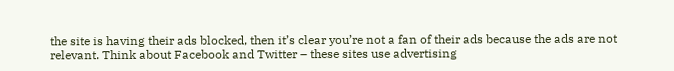the site is having their ads blocked, then it’s clear you’re not a fan of their ads because the ads are not relevant. Think about Facebook and Twitter – these sites use advertising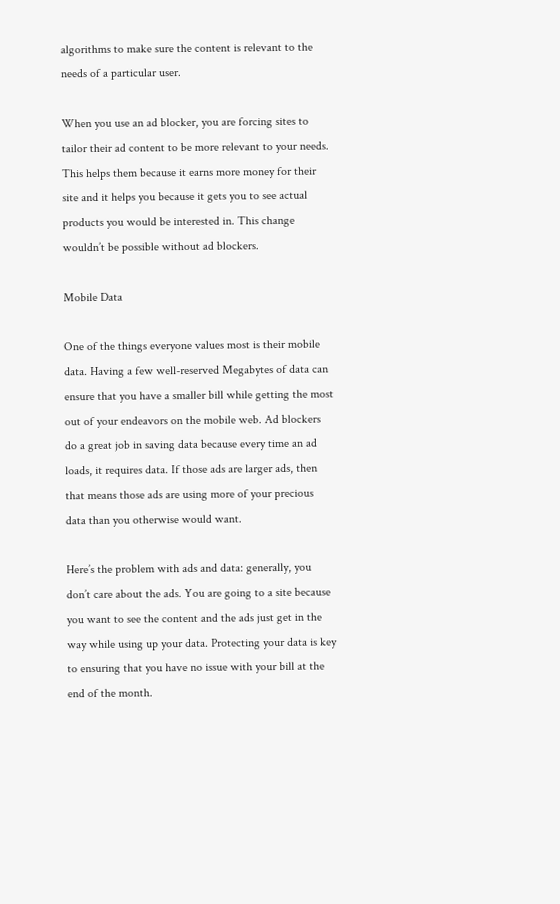algorithms to make sure the content is relevant to the needs of a particular user.

When you use an ad blocker, you are forcing sites to tailor their ad content to be more relevant to your needs. This helps them because it earns more money for their site and it helps you because it gets you to see actual products you would be interested in. This change wouldn’t be possible without ad blockers.

Mobile Data

One of the things everyone values most is their mobile data. Having a few well-reserved Megabytes of data can ensure that you have a smaller bill while getting the most out of your endeavors on the mobile web. Ad blockers do a great job in saving data because every time an ad loads, it requires data. If those ads are larger ads, then that means those ads are using more of your precious data than you otherwise would want.

Here’s the problem with ads and data: generally, you don’t care about the ads. You are going to a site because you want to see the content and the ads just get in the way while using up your data. Protecting your data is key to ensuring that you have no issue with your bill at the end of the month.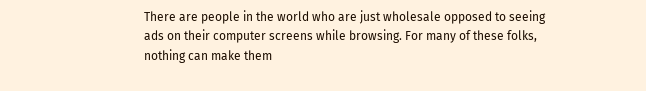There are people in the world who are just wholesale opposed to seeing ads on their computer screens while browsing. For many of these folks, nothing can make them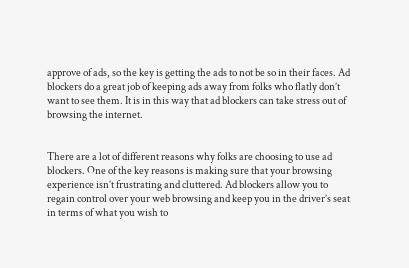approve of ads, so the key is getting the ads to not be so in their faces. Ad blockers do a great job of keeping ads away from folks who flatly don’t want to see them. It is in this way that ad blockers can take stress out of browsing the internet.


There are a lot of different reasons why folks are choosing to use ad blockers. One of the key reasons is making sure that your browsing experience isn’t frustrating and cluttered. Ad blockers allow you to regain control over your web browsing and keep you in the driver’s seat in terms of what you wish to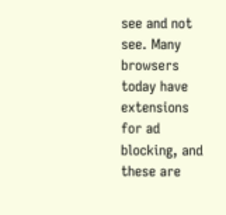see and not see. Many browsers today have extensions for ad blocking, and these are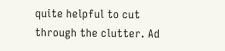quite helpful to cut through the clutter. Ad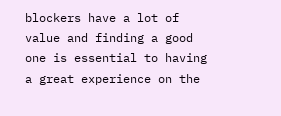blockers have a lot of value and finding a good one is essential to having a great experience on the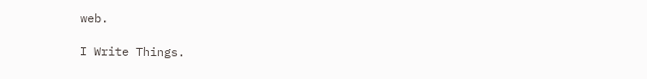web.

I Write Things.